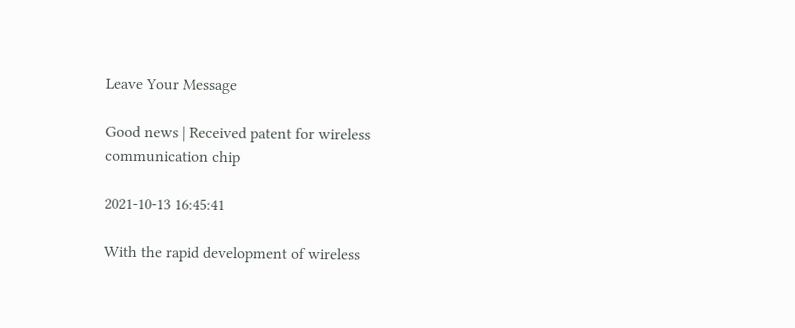Leave Your Message

Good news | Received patent for wireless communication chip

2021-10-13 16:45:41

With the rapid development of wireless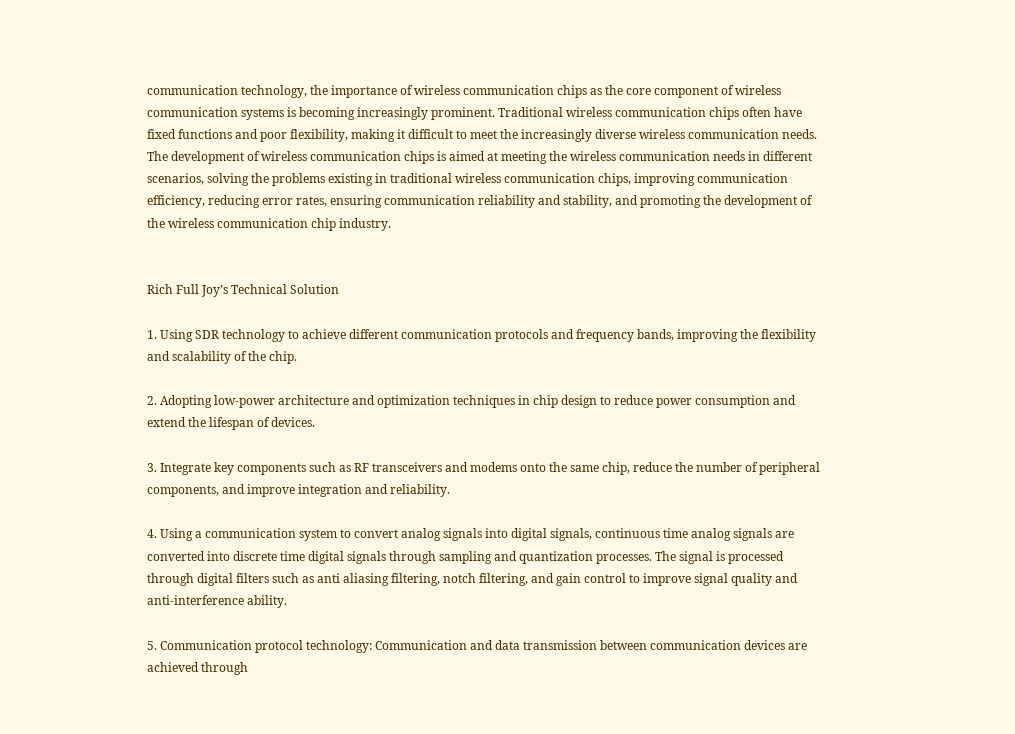communication technology, the importance of wireless communication chips as the core component of wireless communication systems is becoming increasingly prominent. Traditional wireless communication chips often have fixed functions and poor flexibility, making it difficult to meet the increasingly diverse wireless communication needs. The development of wireless communication chips is aimed at meeting the wireless communication needs in different scenarios, solving the problems existing in traditional wireless communication chips, improving communication efficiency, reducing error rates, ensuring communication reliability and stability, and promoting the development of the wireless communication chip industry.


Rich Full Joy’s Technical Solution

1. Using SDR technology to achieve different communication protocols and frequency bands, improving the flexibility and scalability of the chip.

2. Adopting low-power architecture and optimization techniques in chip design to reduce power consumption and extend the lifespan of devices.

3. Integrate key components such as RF transceivers and modems onto the same chip, reduce the number of peripheral components, and improve integration and reliability.

4. Using a communication system to convert analog signals into digital signals, continuous time analog signals are converted into discrete time digital signals through sampling and quantization processes. The signal is processed through digital filters such as anti aliasing filtering, notch filtering, and gain control to improve signal quality and anti-interference ability.

5. Communication protocol technology: Communication and data transmission between communication devices are achieved through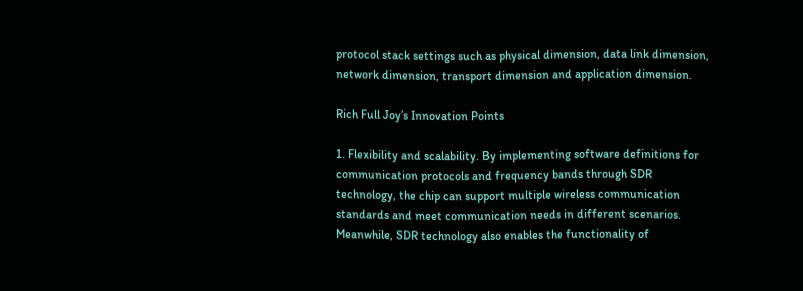protocol stack settings such as physical dimension, data link dimension, network dimension, transport dimension and application dimension.

Rich Full Joy’s Innovation Points

1. Flexibility and scalability. By implementing software definitions for communication protocols and frequency bands through SDR technology, the chip can support multiple wireless communication standards and meet communication needs in different scenarios. Meanwhile, SDR technology also enables the functionality of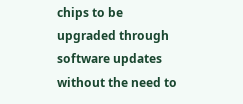chips to be upgraded through software updates without the need to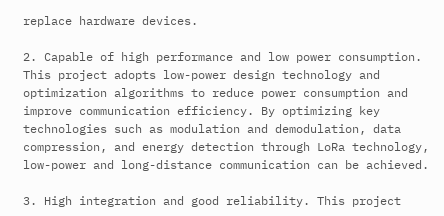replace hardware devices.

2. Capable of high performance and low power consumption. This project adopts low-power design technology and optimization algorithms to reduce power consumption and improve communication efficiency. By optimizing key technologies such as modulation and demodulation, data compression, and energy detection through LoRa technology, low-power and long-distance communication can be achieved.

3. High integration and good reliability. This project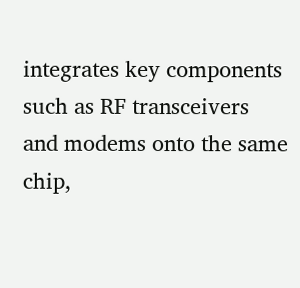integrates key components such as RF transceivers and modems onto the same chip,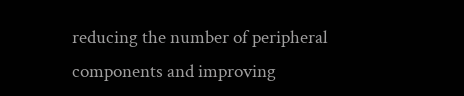reducing the number of peripheral components and improving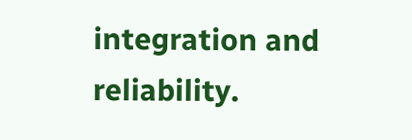integration and reliability.